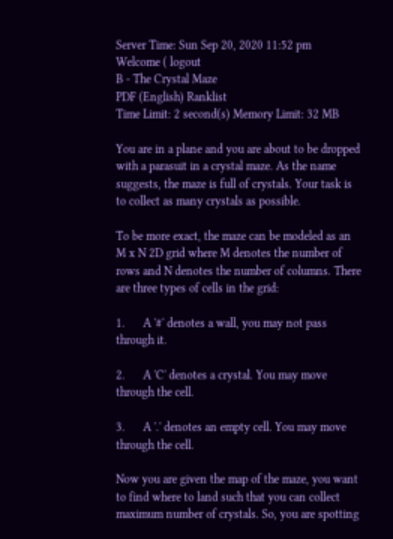Server Time: Sun Sep 20, 2020 11:52 pm
Welcome ( logout
B - The Crystal Maze
PDF (English) Ranklist
Time Limit: 2 second(s) Memory Limit: 32 MB

You are in a plane and you are about to be dropped with a parasuit in a crystal maze. As the name suggests, the maze is full of crystals. Your task is to collect as many crystals as possible.

To be more exact, the maze can be modeled as an M x N 2D grid where M denotes the number of rows and N denotes the number of columns. There are three types of cells in the grid:

1.      A '#' denotes a wall, you may not pass through it.

2.      A 'C' denotes a crystal. You may move through the cell.

3.      A '.' denotes an empty cell. You may move through the cell.

Now you are given the map of the maze, you want to find where to land such that you can collect maximum number of crystals. So, you are spotting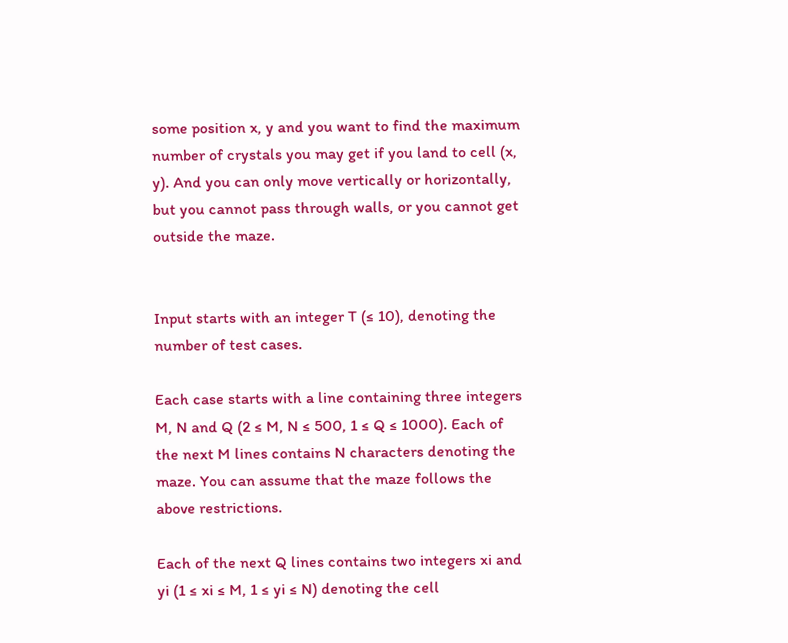some position x, y and you want to find the maximum number of crystals you may get if you land to cell (x, y). And you can only move vertically or horizontally, but you cannot pass through walls, or you cannot get outside the maze.


Input starts with an integer T (≤ 10), denoting the number of test cases.

Each case starts with a line containing three integers M, N and Q (2 ≤ M, N ≤ 500, 1 ≤ Q ≤ 1000). Each of the next M lines contains N characters denoting the maze. You can assume that the maze follows the above restrictions.

Each of the next Q lines contains two integers xi and yi (1 ≤ xi ≤ M, 1 ≤ yi ≤ N) denoting the cell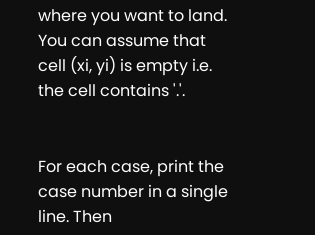where you want to land. You can assume that cell (xi, yi) is empty i.e. the cell contains '.'.


For each case, print the case number in a single line. Then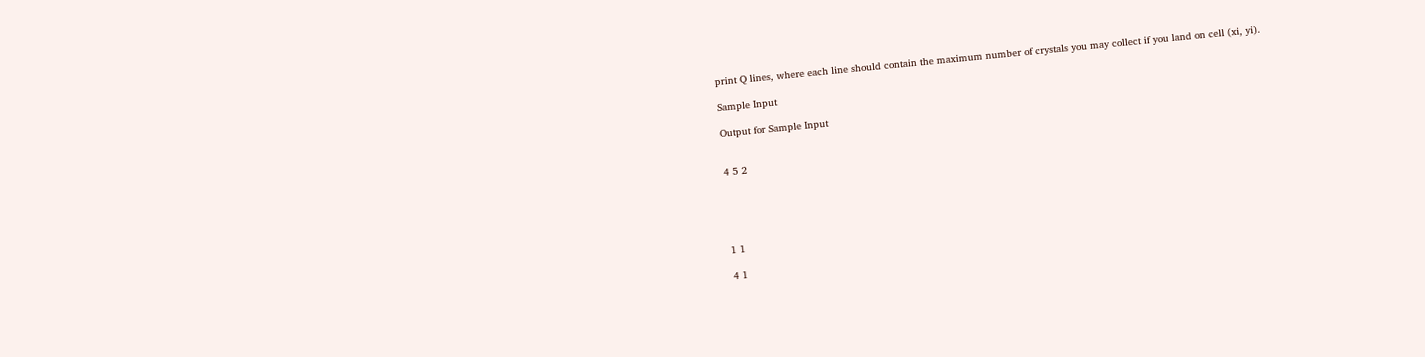print Q lines, where each line should contain the maximum number of crystals you may collect if you land on cell (xi, yi).

Sample Input

Output for Sample Input


4 5 2





1 1

4 1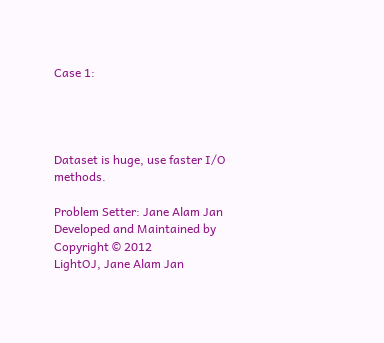Case 1:




Dataset is huge, use faster I/O methods.

Problem Setter: Jane Alam Jan
Developed and Maintained by
Copyright © 2012
LightOJ, Jane Alam Jan